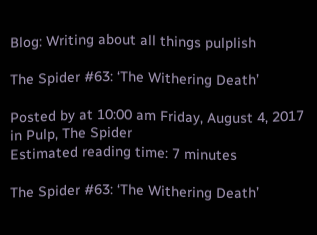Blog: Writing about all things pulplish

The Spider #63: ‘The Withering Death’

Posted by at 10:00 am Friday, August 4, 2017 in Pulp, The Spider
Estimated reading time: 7 minutes

The Spider #63: ‘The Withering Death’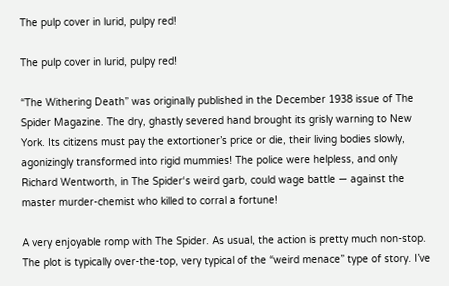The pulp cover in lurid, pulpy red!

The pulp cover in lurid, pulpy red!

“The Withering Death” was originally published in the December 1938 issue of The Spider Magazine. The dry, ghastly severed hand brought its grisly warning to New York. Its citizens must pay the extortioner’s price or die, their living bodies slowly, agonizingly transformed into rigid mummies! The police were helpless, and only Richard Wentworth, in The Spider‘s weird garb, could wage battle — against the master murder-chemist who killed to corral a fortune!

A very enjoyable romp with The Spider. As usual, the action is pretty much non-stop. The plot is typically over-the-top, very typical of the “weird menace” type of story. I’ve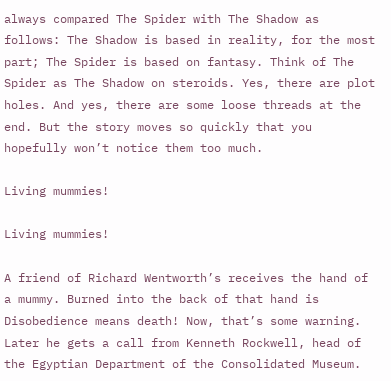always compared The Spider with The Shadow as follows: The Shadow is based in reality, for the most part; The Spider is based on fantasy. Think of The Spider as The Shadow on steroids. Yes, there are plot holes. And yes, there are some loose threads at the end. But the story moves so quickly that you hopefully won’t notice them too much.

Living mummies!

Living mummies!

A friend of Richard Wentworth’s receives the hand of a mummy. Burned into the back of that hand is Disobedience means death! Now, that’s some warning. Later he gets a call from Kenneth Rockwell, head of the Egyptian Department of the Consolidated Museum.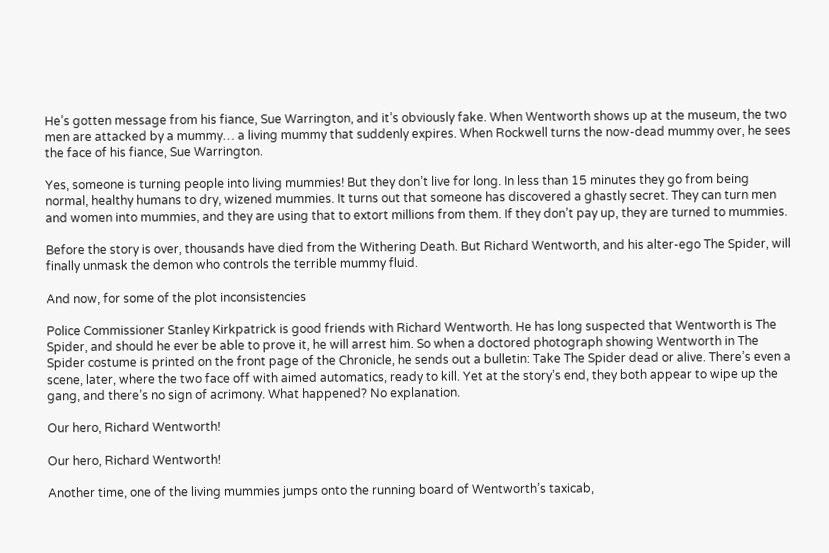He’s gotten message from his fiance, Sue Warrington, and it’s obviously fake. When Wentworth shows up at the museum, the two men are attacked by a mummy… a living mummy that suddenly expires. When Rockwell turns the now-dead mummy over, he sees the face of his fiance, Sue Warrington.

Yes, someone is turning people into living mummies! But they don’t live for long. In less than 15 minutes they go from being normal, healthy humans to dry, wizened mummies. It turns out that someone has discovered a ghastly secret. They can turn men and women into mummies, and they are using that to extort millions from them. If they don’t pay up, they are turned to mummies.

Before the story is over, thousands have died from the Withering Death. But Richard Wentworth, and his alter-ego The Spider, will finally unmask the demon who controls the terrible mummy fluid.

And now, for some of the plot inconsistencies

Police Commissioner Stanley Kirkpatrick is good friends with Richard Wentworth. He has long suspected that Wentworth is The Spider, and should he ever be able to prove it, he will arrest him. So when a doctored photograph showing Wentworth in The Spider costume is printed on the front page of the Chronicle, he sends out a bulletin: Take The Spider dead or alive. There’s even a scene, later, where the two face off with aimed automatics, ready to kill. Yet at the story’s end, they both appear to wipe up the gang, and there’s no sign of acrimony. What happened? No explanation.

Our hero, Richard Wentworth!

Our hero, Richard Wentworth!

Another time, one of the living mummies jumps onto the running board of Wentworth’s taxicab,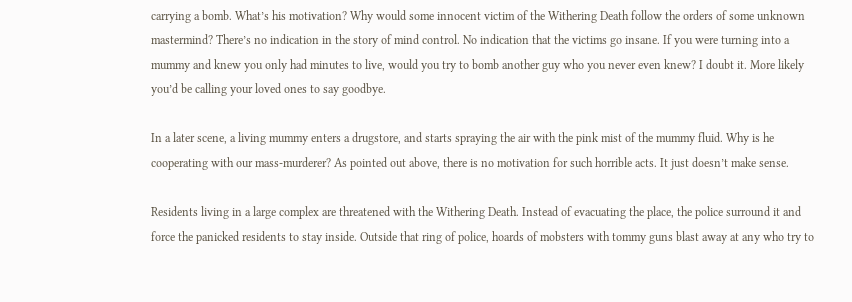carrying a bomb. What’s his motivation? Why would some innocent victim of the Withering Death follow the orders of some unknown mastermind? There’s no indication in the story of mind control. No indication that the victims go insane. If you were turning into a mummy and knew you only had minutes to live, would you try to bomb another guy who you never even knew? I doubt it. More likely you’d be calling your loved ones to say goodbye.

In a later scene, a living mummy enters a drugstore, and starts spraying the air with the pink mist of the mummy fluid. Why is he cooperating with our mass-murderer? As pointed out above, there is no motivation for such horrible acts. It just doesn’t make sense.

Residents living in a large complex are threatened with the Withering Death. Instead of evacuating the place, the police surround it and force the panicked residents to stay inside. Outside that ring of police, hoards of mobsters with tommy guns blast away at any who try to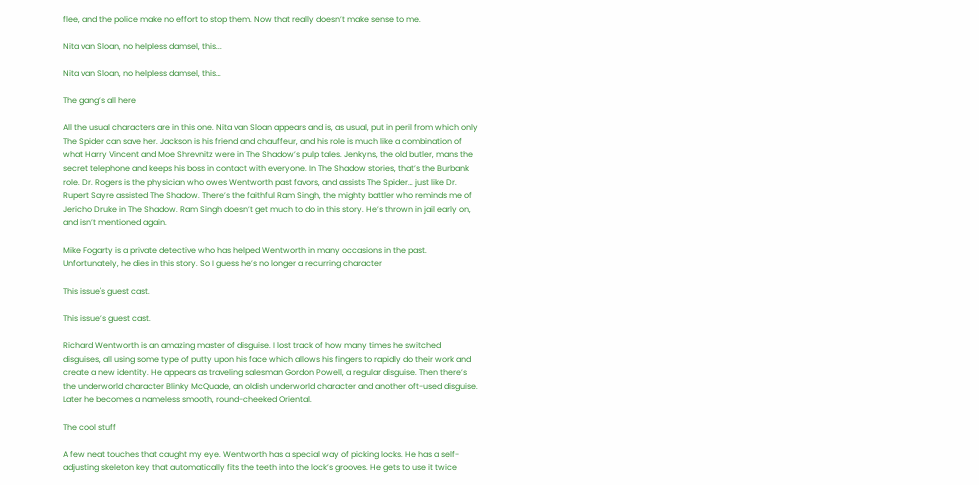flee, and the police make no effort to stop them. Now that really doesn’t make sense to me.

Nita van Sloan, no helpless damsel, this...

Nita van Sloan, no helpless damsel, this…

The gang’s all here

All the usual characters are in this one. Nita van Sloan appears and is, as usual, put in peril from which only The Spider can save her. Jackson is his friend and chauffeur, and his role is much like a combination of what Harry Vincent and Moe Shrevnitz were in The Shadow’s pulp tales. Jenkyns, the old butler, mans the secret telephone and keeps his boss in contact with everyone. In The Shadow stories, that’s the Burbank role. Dr. Rogers is the physician who owes Wentworth past favors, and assists The Spider… just like Dr. Rupert Sayre assisted The Shadow. There’s the faithful Ram Singh, the mighty battler who reminds me of Jericho Druke in The Shadow. Ram Singh doesn’t get much to do in this story. He’s thrown in jail early on, and isn’t mentioned again.

Mike Fogarty is a private detective who has helped Wentworth in many occasions in the past. Unfortunately, he dies in this story. So I guess he’s no longer a recurring character

This issue's guest cast.

This issue’s guest cast.

Richard Wentworth is an amazing master of disguise. I lost track of how many times he switched disguises, all using some type of putty upon his face which allows his fingers to rapidly do their work and create a new identity. He appears as traveling salesman Gordon Powell, a regular disguise. Then there’s the underworld character Blinky McQuade, an oldish underworld character and another oft-used disguise. Later he becomes a nameless smooth, round-cheeked Oriental.

The cool stuff

A few neat touches that caught my eye. Wentworth has a special way of picking locks. He has a self-adjusting skeleton key that automatically fits the teeth into the lock’s grooves. He gets to use it twice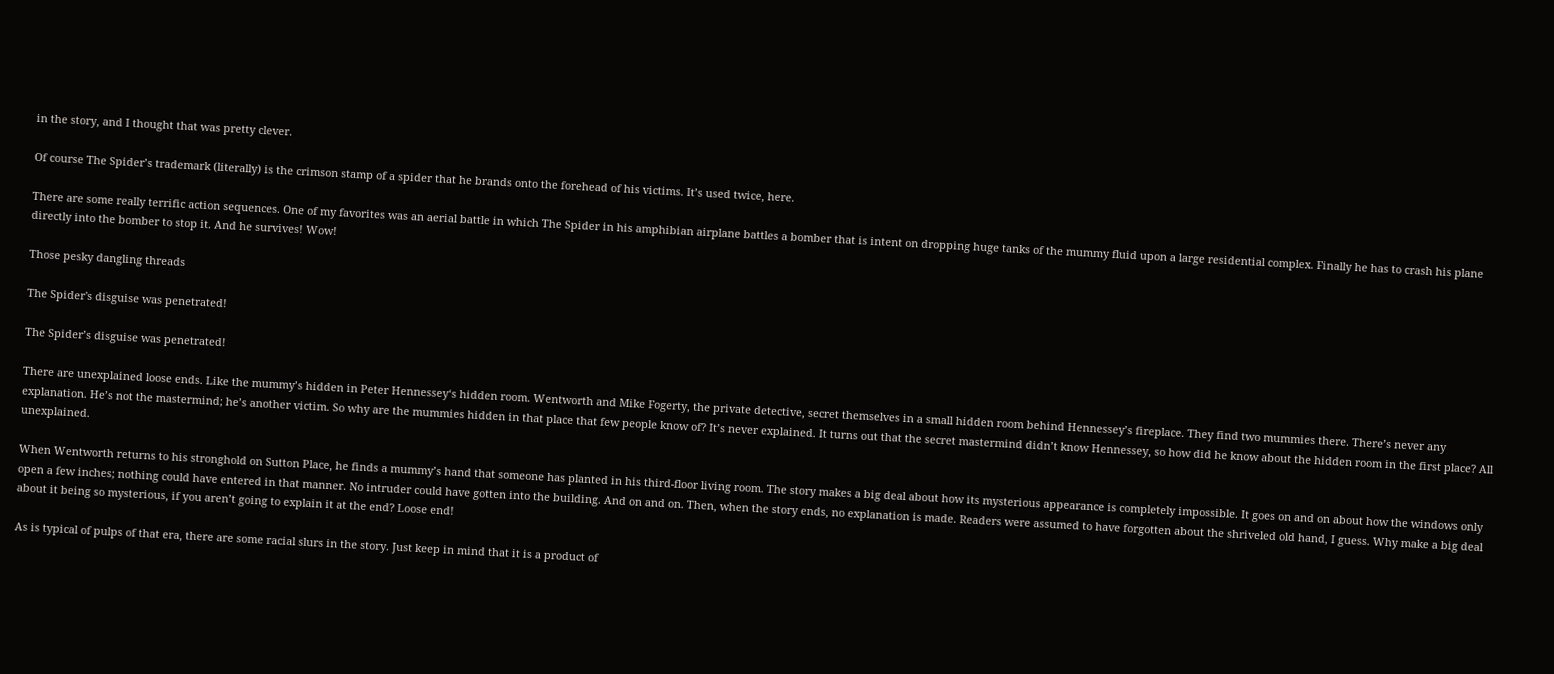in the story, and I thought that was pretty clever.

Of course The Spider’s trademark (literally) is the crimson stamp of a spider that he brands onto the forehead of his victims. It’s used twice, here.

There are some really terrific action sequences. One of my favorites was an aerial battle in which The Spider in his amphibian airplane battles a bomber that is intent on dropping huge tanks of the mummy fluid upon a large residential complex. Finally he has to crash his plane directly into the bomber to stop it. And he survives! Wow!

Those pesky dangling threads

The Spider's disguise was penetrated!

The Spider’s disguise was penetrated!

There are unexplained loose ends. Like the mummy’s hidden in Peter Hennessey‘s hidden room. Wentworth and Mike Fogerty, the private detective, secret themselves in a small hidden room behind Hennessey’s fireplace. They find two mummies there. There’s never any explanation. He’s not the mastermind; he’s another victim. So why are the mummies hidden in that place that few people know of? It’s never explained. It turns out that the secret mastermind didn’t know Hennessey, so how did he know about the hidden room in the first place? All unexplained.

When Wentworth returns to his stronghold on Sutton Place, he finds a mummy’s hand that someone has planted in his third-floor living room. The story makes a big deal about how its mysterious appearance is completely impossible. It goes on and on about how the windows only open a few inches; nothing could have entered in that manner. No intruder could have gotten into the building. And on and on. Then, when the story ends, no explanation is made. Readers were assumed to have forgotten about the shriveled old hand, I guess. Why make a big deal about it being so mysterious, if you aren’t going to explain it at the end? Loose end!

As is typical of pulps of that era, there are some racial slurs in the story. Just keep in mind that it is a product of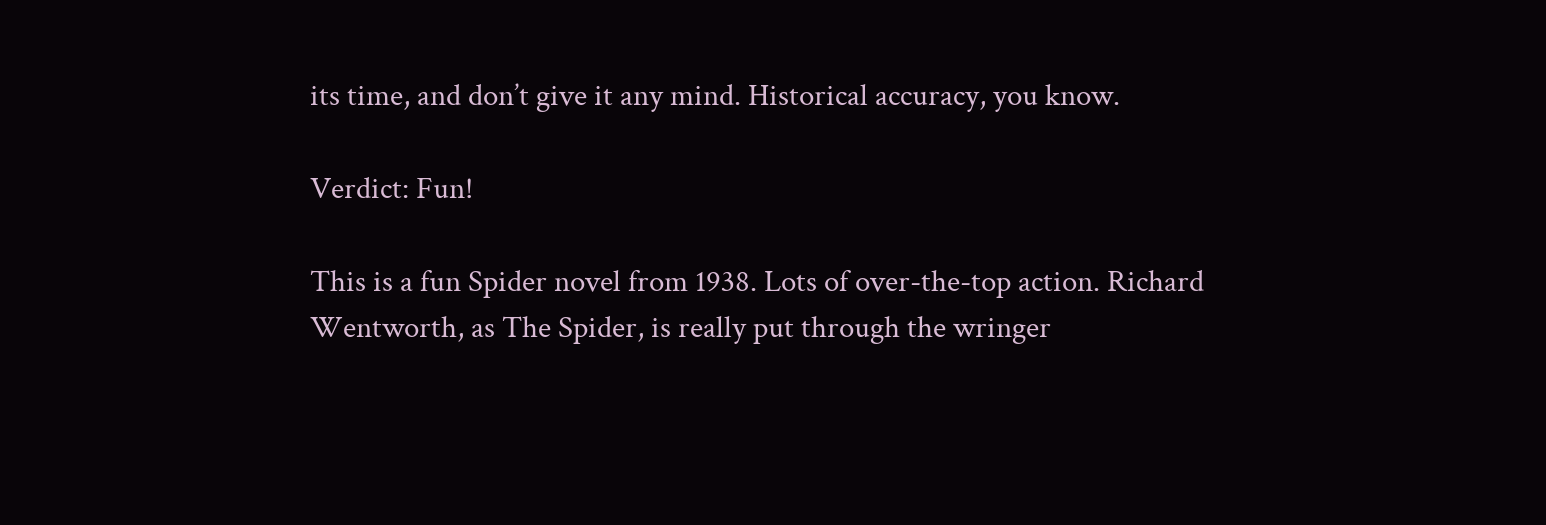its time, and don’t give it any mind. Historical accuracy, you know.

Verdict: Fun!

This is a fun Spider novel from 1938. Lots of over-the-top action. Richard Wentworth, as The Spider, is really put through the wringer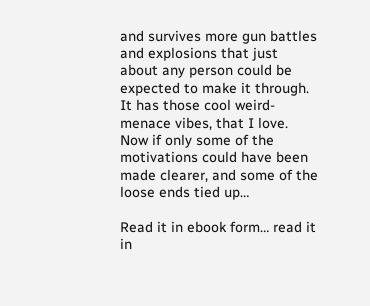and survives more gun battles and explosions that just about any person could be expected to make it through. It has those cool weird-menace vibes, that I love. Now if only some of the motivations could have been made clearer, and some of the loose ends tied up…

Read it in ebook form… read it in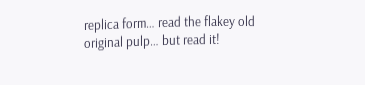replica form… read the flakey old original pulp… but read it!